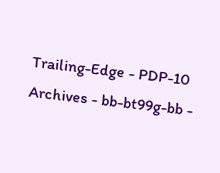Trailing-Edge - PDP-10 Archives - bb-bt99g-bb -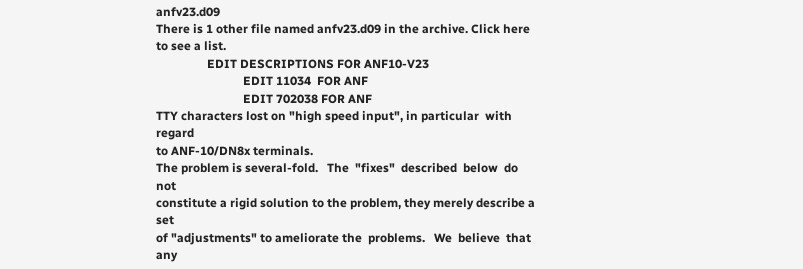anfv23.d09
There is 1 other file named anfv23.d09 in the archive. Click here to see a list.
                 EDIT DESCRIPTIONS FOR ANF10-V23
                             EDIT 11034  FOR ANF
                             EDIT 702038 FOR ANF
TTY characters lost on "high speed input", in particular  with  regard
to ANF-10/DN8x terminals.
The problem is several-fold.   The  "fixes"  described  below  do  not
constitute a rigid solution to the problem, they merely describe a set
of "adjustments" to ameliorate the  problems.   We  believe  that  any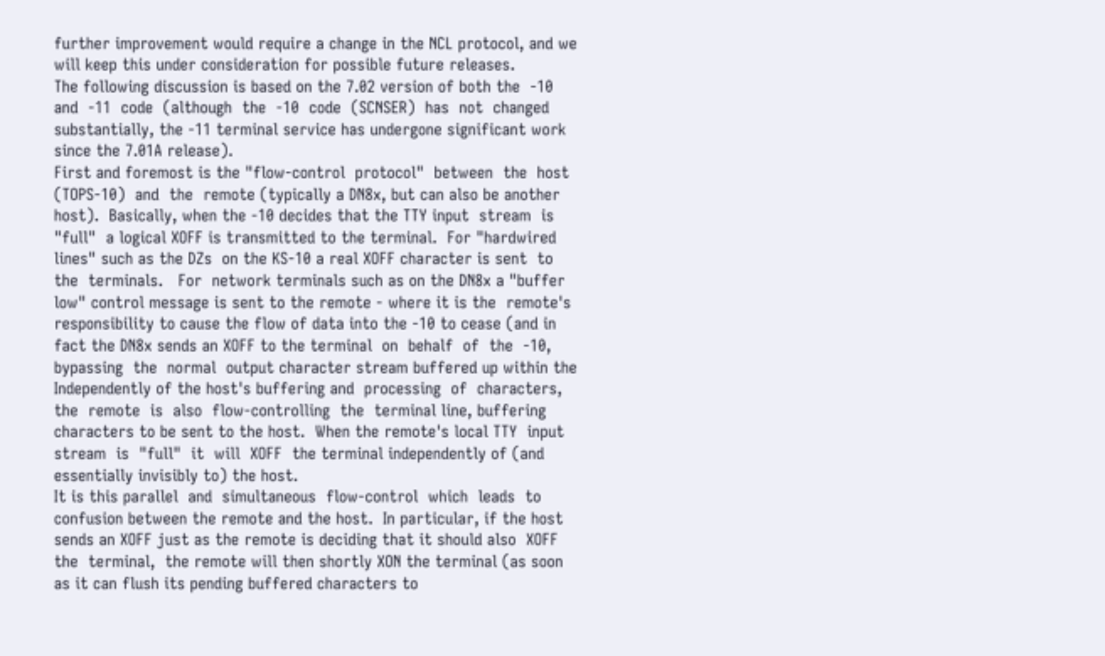further improvement would require a change in the NCL protocol, and we
will keep this under consideration for possible future releases.
The following discussion is based on the 7.02 version of both the  -10
and  -11  code  (although  the  -10  code  (SCNSER)  has  not  changed
substantially, the -11 terminal service has undergone significant work
since the 7.01A release).
First and foremost is the "flow-control  protocol"  between  the  host
(TOPS-10)  and  the  remote (typically a DN8x, but can also be another
host).  Basically, when the -10 decides that the TTY input  stream  is
"full"  a logical XOFF is transmitted to the terminal.  For "hardwired
lines" such as the DZs  on the KS-10 a real XOFF character is sent  to
the  terminals.   For  network terminals such as on the DN8x a "buffer
low" control message is sent to the remote - where it is the  remote's
responsibility to cause the flow of data into the -10 to cease (and in
fact the DN8x sends an XOFF to the terminal  on  behalf  of  the  -10,
bypassing  the  normal  output character stream buffered up within the
Independently of the host's buffering and  processing  of  characters,
the  remote  is  also  flow-controlling  the  terminal line, buffering
characters to be sent to the host.  When the remote's local TTY  input
stream  is  "full"  it  will  XOFF  the terminal independently of (and
essentially invisibly to) the host.
It is this parallel  and  simultaneous  flow-control  which  leads  to
confusion between the remote and the host.  In particular, if the host
sends an XOFF just as the remote is deciding that it should also  XOFF
the  terminal,  the remote will then shortly XON the terminal (as soon
as it can flush its pending buffered characters to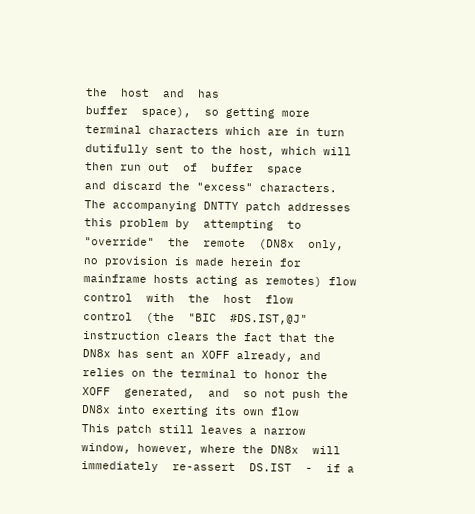the  host  and  has
buffer  space),  so getting more terminal characters which are in turn
dutifully sent to the host, which will then run out  of  buffer  space
and discard the "excess" characters.
The accompanying DNTTY patch addresses this problem by  attempting  to
"override"  the  remote  (DN8x  only,  no provision is made herein for
mainframe hosts acting as remotes) flow control  with  the  host  flow
control  (the  "BIC  #DS.IST,@J"  instruction clears the fact that the
DN8x has sent an XOFF already, and relies on the terminal to honor the
XOFF  generated,  and  so not push the DN8x into exerting its own flow
This patch still leaves a narrow window, however, where the DN8x  will
immediately  re-assert  DS.IST  -  if a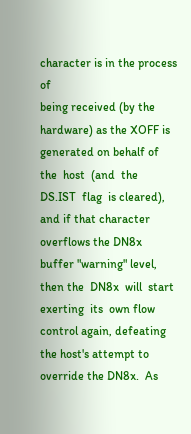character is in the process of
being received (by the hardware) as the XOFF is generated on behalf of
the  host  (and  the  DS.IST  flag  is cleared), and if that character
overflows the DN8x buffer "warning" level, then the  DN8x  will  start
exerting  its  own flow control again, defeating the host's attempt to
override the DN8x.  As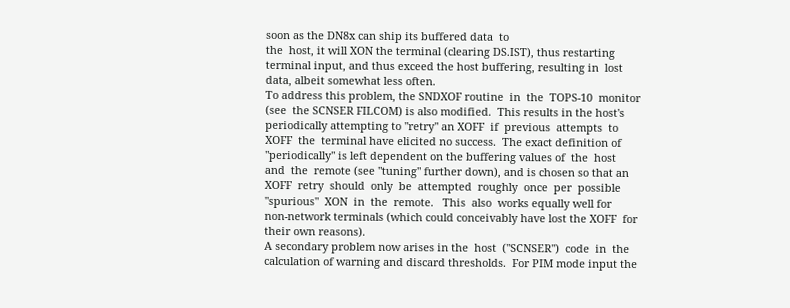soon as the DN8x can ship its buffered data  to
the  host, it will XON the terminal (clearing DS.IST), thus restarting
terminal input, and thus exceed the host buffering, resulting in  lost
data, albeit somewhat less often.
To address this problem, the SNDXOF routine  in  the  TOPS-10  monitor
(see  the SCNSER FILCOM) is also modified.  This results in the host's
periodically attempting to "retry" an XOFF  if  previous  attempts  to
XOFF  the  terminal have elicited no success.  The exact definition of
"periodically" is left dependent on the buffering values of  the  host
and  the  remote (see "tuning" further down), and is chosen so that an
XOFF  retry  should  only  be  attempted  roughly  once  per  possible
"spurious"  XON  in  the  remote.   This  also  works equally well for
non-network terminals (which could conceivably have lost the XOFF  for
their own reasons).
A secondary problem now arises in the  host  ("SCNSER")  code  in  the
calculation of warning and discard thresholds.  For PIM mode input the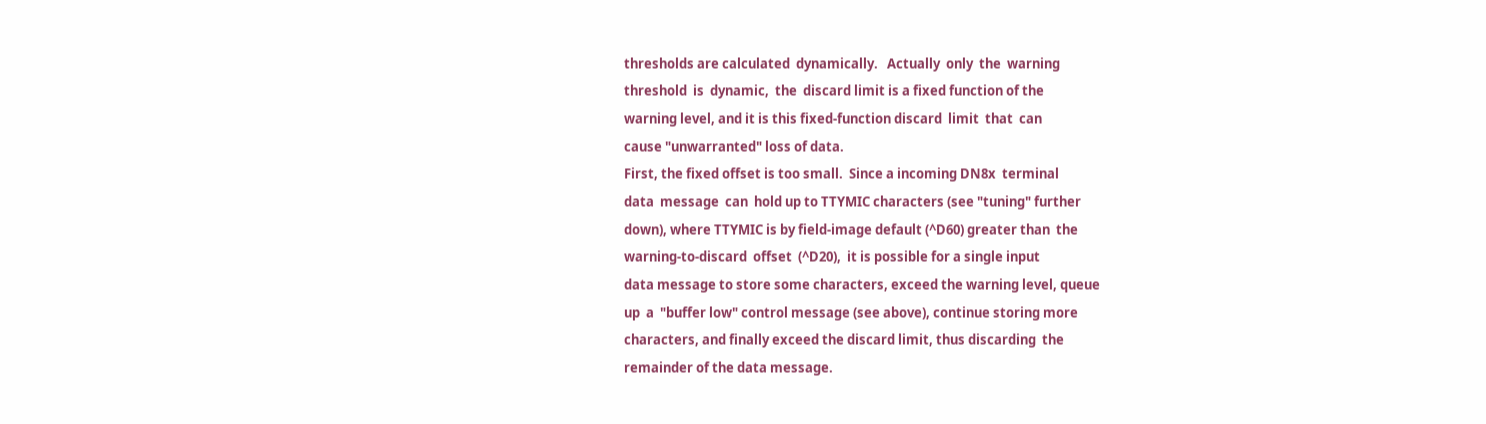thresholds are calculated  dynamically.   Actually  only  the  warning
threshold  is  dynamic,  the  discard limit is a fixed function of the
warning level, and it is this fixed-function discard  limit  that  can
cause "unwarranted" loss of data.
First, the fixed offset is too small.  Since a incoming DN8x  terminal
data  message  can  hold up to TTYMIC characters (see "tuning" further
down), where TTYMIC is by field-image default (^D60) greater than  the
warning-to-discard  offset  (^D20),  it is possible for a single input
data message to store some characters, exceed the warning level, queue
up  a  "buffer low" control message (see above), continue storing more
characters, and finally exceed the discard limit, thus discarding  the
remainder of the data message.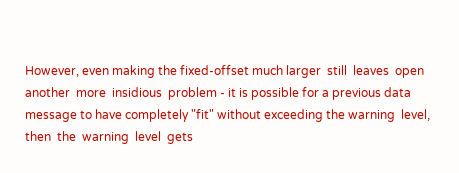However, even making the fixed-offset much larger  still  leaves  open
another  more  insidious  problem - it is possible for a previous data
message to have completely "fit" without exceeding the warning  level,
then  the  warning  level  gets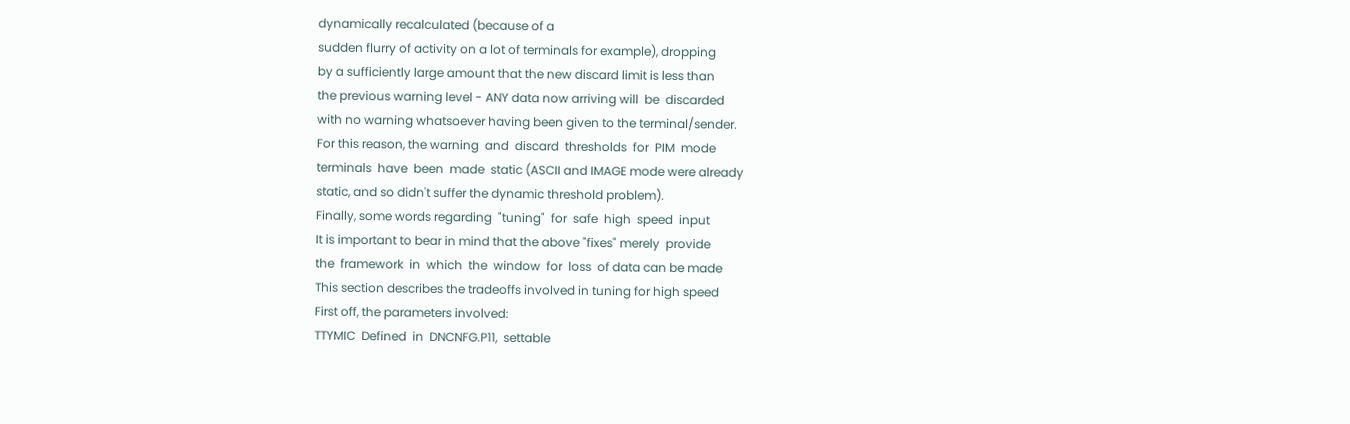dynamically recalculated (because of a
sudden flurry of activity on a lot of terminals for example), dropping
by a sufficiently large amount that the new discard limit is less than
the previous warning level - ANY data now arriving will  be  discarded
with no warning whatsoever having been given to the terminal/sender.
For this reason, the warning  and  discard  thresholds  for  PIM  mode
terminals  have  been  made  static (ASCII and IMAGE mode were already
static, and so didn't suffer the dynamic threshold problem).
Finally, some words regarding  "tuning"  for  safe  high  speed  input
It is important to bear in mind that the above "fixes" merely  provide
the  framework  in  which  the  window  for  loss  of data can be made
This section describes the tradeoffs involved in tuning for high speed
First off, the parameters involved:
TTYMIC  Defined  in  DNCNFG.P11,  settable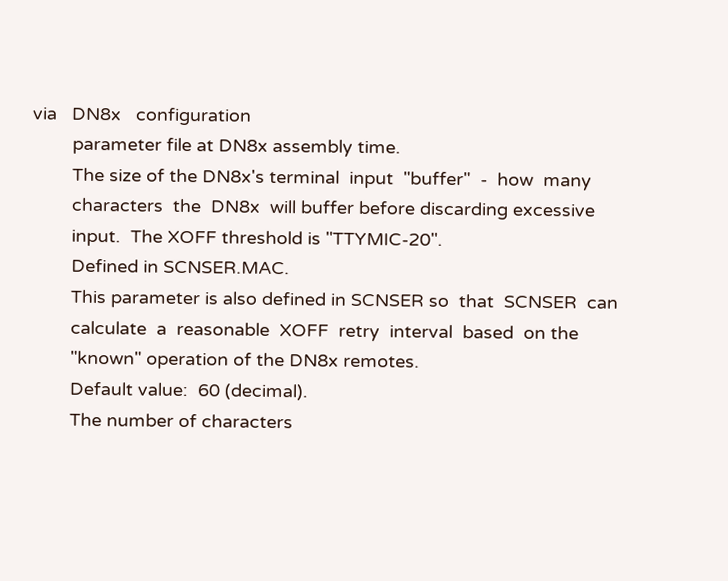via   DN8x   configuration
        parameter file at DN8x assembly time.
        The size of the DN8x's terminal  input  "buffer"  -  how  many
        characters  the  DN8x  will buffer before discarding excessive
        input.  The XOFF threshold is "TTYMIC-20".
        Defined in SCNSER.MAC.
        This parameter is also defined in SCNSER so  that  SCNSER  can
        calculate  a  reasonable  XOFF  retry  interval  based  on the
        "known" operation of the DN8x remotes.
        Default value:  60 (decimal).
        The number of characters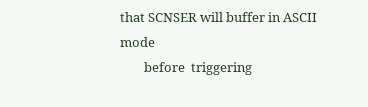that SCNSER will buffer in ASCII mode
        before  triggering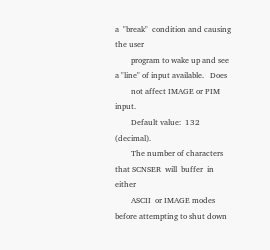a  "break"  condition and causing the user
        program to wake up and see a "line" of input available.   Does
        not affect IMAGE or PIM input.
        Default value:  132 (decimal).
        The number of characters that SCNSER  will  buffer  in  either
        ASCII  or IMAGE modes before attempting to shut down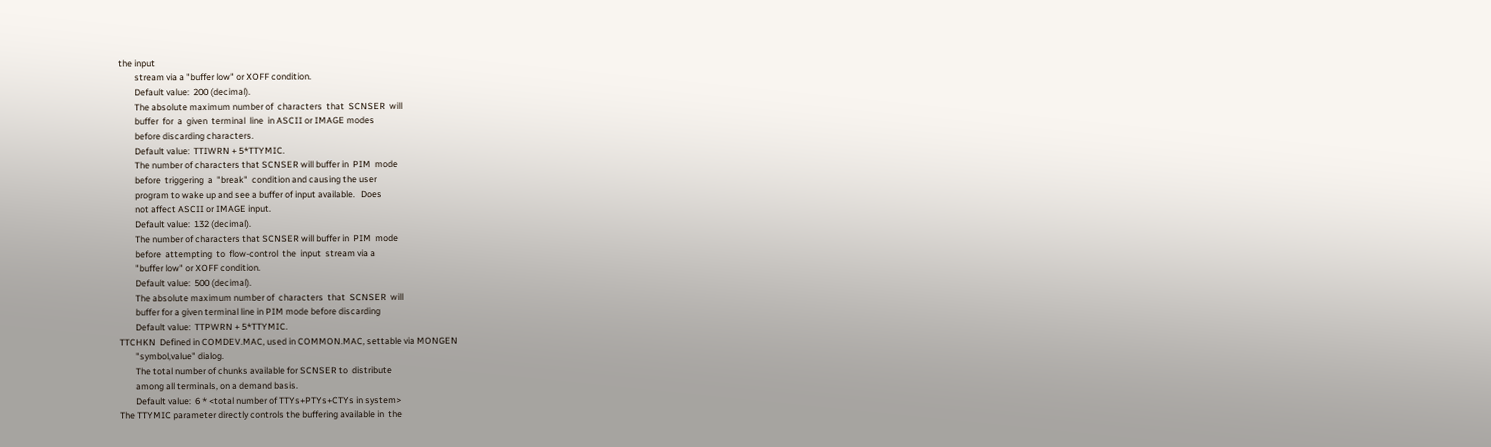the input
        stream via a "buffer low" or XOFF condition.
        Default value:  200 (decimal).
        The absolute maximum number of  characters  that  SCNSER  will
        buffer  for  a  given  terminal  line  in ASCII or IMAGE modes
        before discarding characters.
        Default value:  TTIWRN + 5*TTYMIC.
        The number of characters that SCNSER will buffer in  PIM  mode
        before  triggering  a  "break"  condition and causing the user
        program to wake up and see a buffer of input available.   Does
        not affect ASCII or IMAGE input.
        Default value:  132 (decimal).
        The number of characters that SCNSER will buffer in  PIM  mode
        before  attempting  to  flow-control  the  input  stream via a
        "buffer low" or XOFF condition.
        Default value:  500 (decimal).
        The absolute maximum number of  characters  that  SCNSER  will
        buffer for a given terminal line in PIM mode before discarding
        Default value:  TTPWRN + 5*TTYMIC.
TTCHKN  Defined in COMDEV.MAC, used in COMMON.MAC, settable via MONGEN
        "symbol,value" dialog.
        The total number of chunks available for SCNSER to  distribute
        among all terminals, on a demand basis.
        Default value:  6 * <total number of TTYs+PTYs+CTYs in system>
The TTYMIC parameter directly controls the buffering available in  the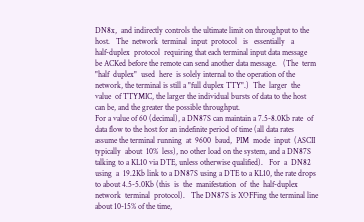DN8x,  and indirectly controls the ultimate limit on throughput to the
host.   The  network  terminal  input  protocol   is   essentially   a
half-duplex  protocol  requiring that each terminal input data message
be ACKed before the remote can send another data message.   (The  term
"half  duplex"  used  here  is solely internal to the operation of the
network, the terminal is still a "full duplex TTY".)  The  larger  the
value  of TTYMIC, the larger the individual bursts of data to the host
can be, and the greater the possible throughput.
For a value of 60 (decimal), a DN87S can maintain a 7.5-8.0Kb rate  of
data flow to the host for an indefinite period of time (all data rates
assume the terminal running  at  9600  baud,  PIM  mode  input  (ASCII
typically  about  10%  less), no other load on the system, and a DN87S
talking to a KL10 via DTE, unless otherwise qualified).   For  a  DN82
using  a  19.2Kb link to a DN87S using a DTE to a KL10, the rate drops
to about 4.5-5.0Kb (this  is  the  manifestation  of  the  half-duplex
network  terminal  protocol).   The DN87S is XOFFing the terminal line
about 10-15% of the time,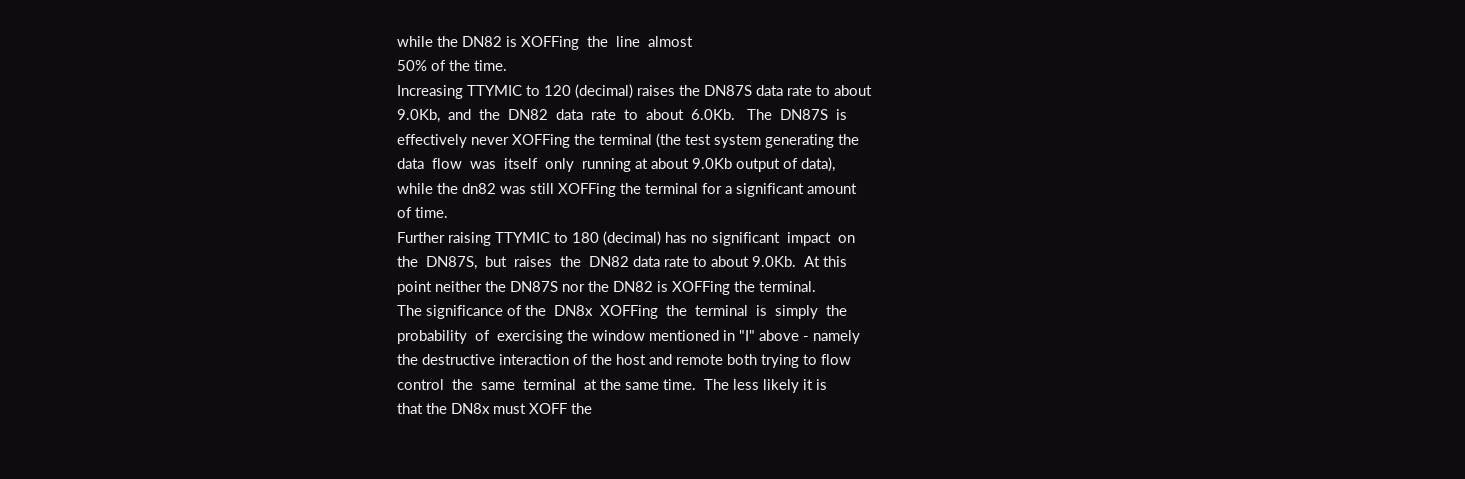while the DN82 is XOFFing  the  line  almost
50% of the time.
Increasing TTYMIC to 120 (decimal) raises the DN87S data rate to about
9.0Kb,  and  the  DN82  data  rate  to  about  6.0Kb.   The  DN87S  is
effectively never XOFFing the terminal (the test system generating the
data  flow  was  itself  only  running at about 9.0Kb output of data),
while the dn82 was still XOFFing the terminal for a significant amount
of time.
Further raising TTYMIC to 180 (decimal) has no significant  impact  on
the  DN87S,  but  raises  the  DN82 data rate to about 9.0Kb.  At this
point neither the DN87S nor the DN82 is XOFFing the terminal.
The significance of the  DN8x  XOFFing  the  terminal  is  simply  the
probability  of  exercising the window mentioned in "I" above - namely
the destructive interaction of the host and remote both trying to flow
control  the  same  terminal  at the same time.  The less likely it is
that the DN8x must XOFF the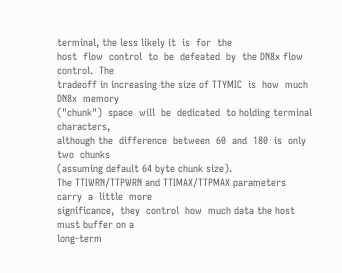terminal, the less likely it  is  for  the
host  flow  control  to  be  defeated  by  the DN8x flow control.  The
tradeoff in increasing the size of TTYMIC  is  how  much  DN8x  memory
("chunk")  space  will  be  dedicated  to holding terminal characters,
although the  difference  between  60  and  180  is  only  two  chunks
(assuming default 64 byte chunk size).
The TTIWRN/TTPWRN and TTIMAX/TTPMAX parameters  carry  a  little  more
significance,  they  control  how  much data the host must buffer on a
long-term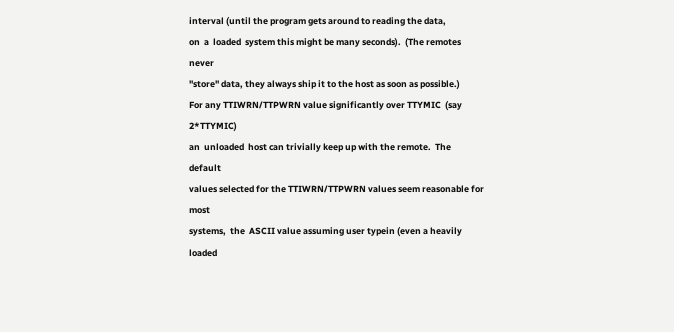interval (until the program gets around to reading the data,
on  a  loaded  system this might be many seconds).  (The remotes never
"store" data, they always ship it to the host as soon as possible.)
For any TTIWRN/TTPWRN value significantly over TTYMIC  (say  2*TTYMIC)
an  unloaded  host can trivially keep up with the remote.  The default
values selected for the TTIWRN/TTPWRN values seem reasonable for  most
systems,  the  ASCII value assuming user typein (even a heavily loaded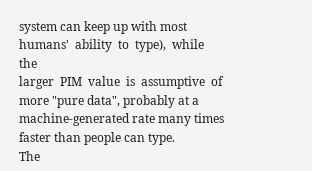system can keep up with most  humans'  ability  to  type),  while  the
larger  PIM  value  is  assumptive  of more "pure data", probably at a
machine-generated rate many times faster than people can type.
The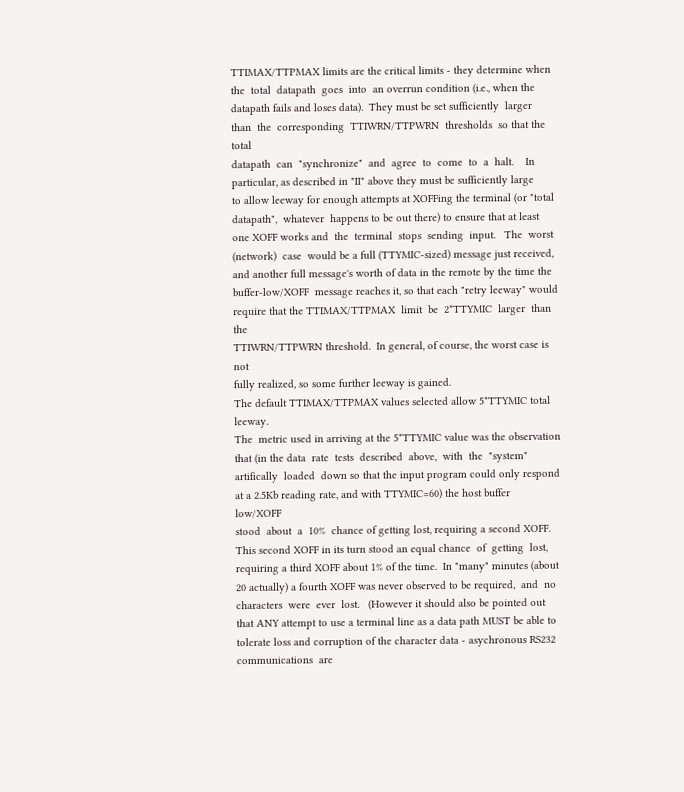TTIMAX/TTPMAX limits are the critical limits - they determine when
the  total  datapath  goes  into  an overrun condition (i.e., when the
datapath fails and loses data).  They must be set sufficiently  larger
than  the  corresponding  TTIWRN/TTPWRN  thresholds  so that the total
datapath  can  "synchronize"  and  agree  to  come  to  a  halt.    In
particular, as described in "II" above they must be sufficiently large
to allow leeway for enough attempts at XOFFing the terminal (or "total
datapath",  whatever  happens to be out there) to ensure that at least
one XOFF works and  the  terminal  stops  sending  input.   The  worst
(network)  case  would be a full (TTYMIC-sized) message just received,
and another full message's worth of data in the remote by the time the
buffer-low/XOFF  message reaches it, so that each "retry leeway" would
require that the TTIMAX/TTPMAX  limit  be  2*TTYMIC  larger  than  the
TTIWRN/TTPWRN threshold.  In general, of course, the worst case is not
fully realized, so some further leeway is gained.
The default TTIMAX/TTPMAX values selected allow 5*TTYMIC total leeway.
The  metric used in arriving at the 5*TTYMIC value was the observation
that (in the data  rate  tests  described  above,  with  the  "system"
artifically  loaded  down so that the input program could only respond
at a 2.5Kb reading rate, and with TTYMIC=60) the host buffer  low/XOFF
stood  about  a  10%  chance of getting lost, requiring a second XOFF.
This second XOFF in its turn stood an equal chance  of  getting  lost,
requiring a third XOFF about 1% of the time.  In "many" minutes (about
20 actually) a fourth XOFF was never observed to be required,  and  no
characters  were  ever  lost.   (However it should also be pointed out
that ANY attempt to use a terminal line as a data path MUST be able to
tolerate loss and corruption of the character data - asychronous RS232
communications  are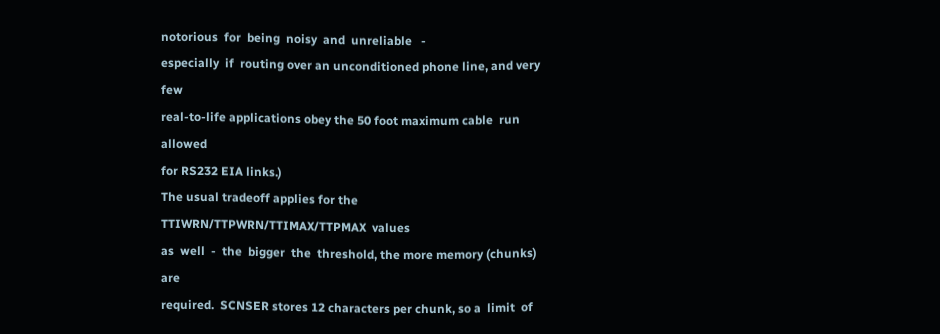notorious  for  being  noisy  and  unreliable   -
especially  if  routing over an unconditioned phone line, and very few
real-to-life applications obey the 50 foot maximum cable  run  allowed
for RS232 EIA links.)
The usual tradeoff applies for the TTIWRN/TTPWRN/TTIMAX/TTPMAX  values
as  well  -  the  bigger  the  threshold, the more memory (chunks) are
required.  SCNSER stores 12 characters per chunk, so a  limit  of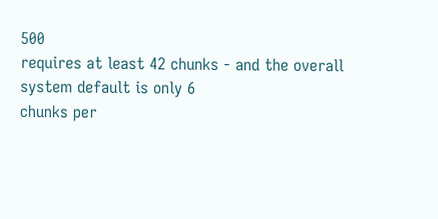500
requires at least 42 chunks - and the overall system default is only 6
chunks per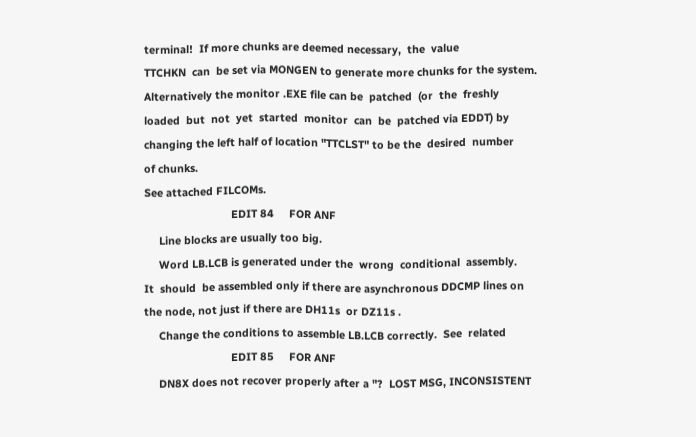terminal!  If more chunks are deemed necessary,  the  value
TTCHKN  can  be set via MONGEN to generate more chunks for the system.
Alternatively the monitor .EXE file can be  patched  (or  the  freshly
loaded  but  not  yet  started  monitor  can  be  patched via EDDT) by
changing the left half of location "TTCLST" to be the  desired  number
of chunks.
See attached FILCOMs.
                             EDIT 84     FOR ANF
     Line blocks are usually too big.
     Word LB.LCB is generated under the  wrong  conditional  assembly.
It  should  be assembled only if there are asynchronous DDCMP lines on
the node, not just if there are DH11s  or DZ11s .
     Change the conditions to assemble LB.LCB correctly.  See  related
                             EDIT 85     FOR ANF
     DN8X does not recover properly after a "?  LOST MSG, INCONSISTENT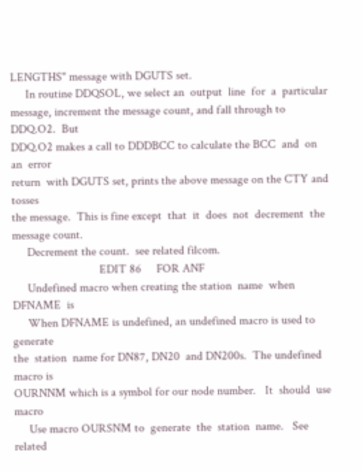LENGTHS" message with DGUTS set.
     In routine DDQSOL, we select an  output  line  for  a  particular
message, increment the message count, and fall through to DDQ.O2.  But
DDQ.O2 makes a call to DDDBCC to calculate the BCC  and  on  an  error
return  with DGUTS set, prints the above message on the CTY and tosses
the message.  This is fine except  that  it  does  not  decrement  the
message count.
     Decrement the count.  see related filcom.
                             EDIT 86     FOR ANF
     Undefined macro when creating the station  name  when  DFNAME  is
     When DFNAME is undefined, an undefined macro is used to  generate
the  station  name for DN87, DN20  and DN200s.  The undefined macro is
OURNNM which is a symbol for our node number.   It  should  use  macro
     Use macro OURSNM to  generate  the  station  name.   See  related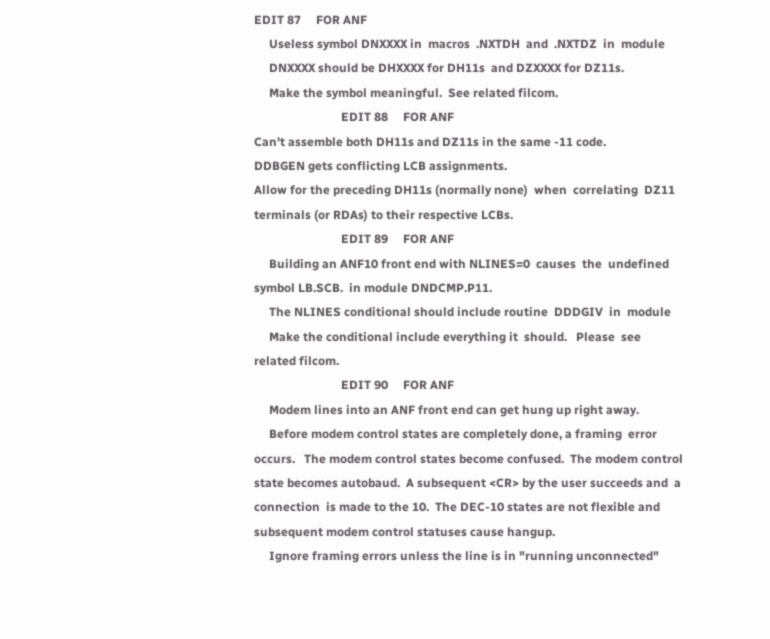EDIT 87     FOR ANF
     Useless symbol DNXXXX in  macros  .NXTDH  and  .NXTDZ  in  module
     DNXXXX should be DHXXXX for DH11s  and DZXXXX for DZ11s.
     Make the symbol meaningful.  See related filcom.
                             EDIT 88     FOR ANF
Can't assemble both DH11s and DZ11s in the same -11 code.
DDBGEN gets conflicting LCB assignments.
Allow for the preceding DH11s (normally none)  when  correlating  DZ11
terminals (or RDAs) to their respective LCBs.
                             EDIT 89     FOR ANF
     Building an ANF10 front end with NLINES=0  causes  the  undefined
symbol LB.SCB.  in module DNDCMP.P11.
     The NLINES conditional should include routine  DDDGIV  in  module
     Make the conditional include everything it  should.   Please  see
related filcom.
                             EDIT 90     FOR ANF
     Modem lines into an ANF front end can get hung up right away.
     Before modem control states are completely done, a framing  error
occurs.   The modem control states become confused.  The modem control
state becomes autobaud.  A subsequent <CR> by the user succeeds and  a
connection  is made to the 10.  The DEC-10 states are not flexible and
subsequent modem control statuses cause hangup.
     Ignore framing errors unless the line is in "running unconnected"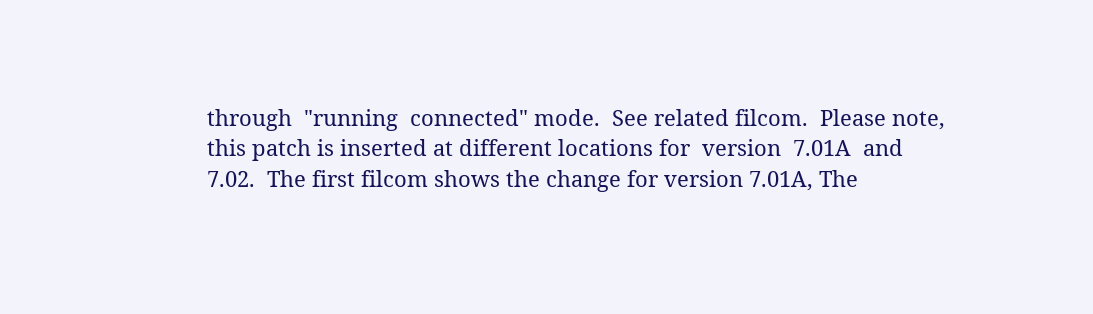through  "running  connected" mode.  See related filcom.  Please note,
this patch is inserted at different locations for  version  7.01A  and
7.02.  The first filcom shows the change for version 7.01A, The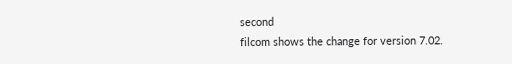second
filcom shows the change for version 7.02.